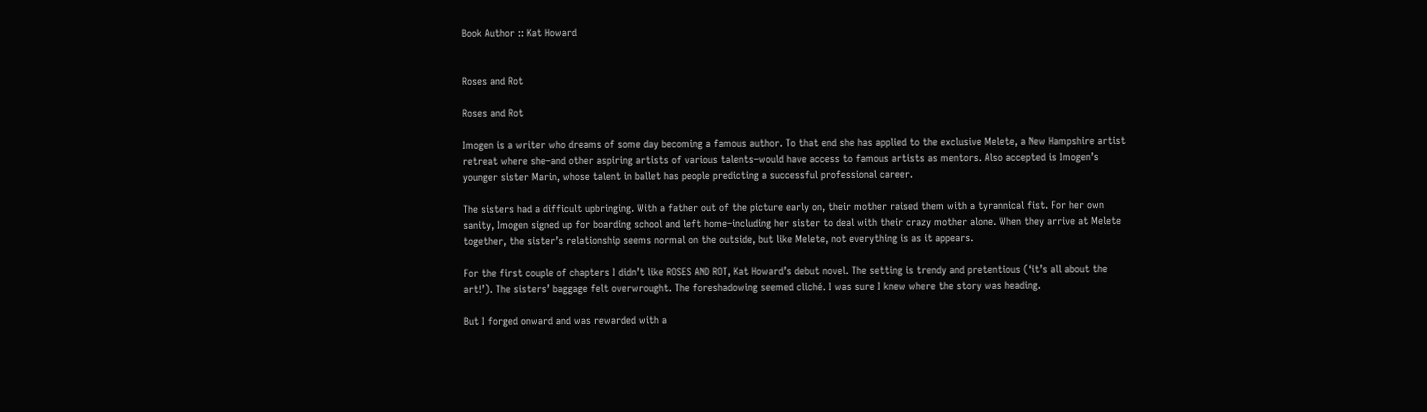Book Author :: Kat Howard


Roses and Rot

Roses and Rot

Imogen is a writer who dreams of some day becoming a famous author. To that end she has applied to the exclusive Melete, a New Hampshire artist retreat where she–and other aspiring artists of various talents–would have access to famous artists as mentors. Also accepted is Imogen’s younger sister Marin, whose talent in ballet has people predicting a successful professional career.

The sisters had a difficult upbringing. With a father out of the picture early on, their mother raised them with a tyrannical fist. For her own sanity, Imogen signed up for boarding school and left home–including her sister to deal with their crazy mother alone. When they arrive at Melete together, the sister’s relationship seems normal on the outside, but like Melete, not everything is as it appears.

For the first couple of chapters I didn’t like ROSES AND ROT, Kat Howard’s debut novel. The setting is trendy and pretentious (‘it’s all about the art!’). The sisters’ baggage felt overwrought. The foreshadowing seemed cliché. I was sure I knew where the story was heading.

But I forged onward and was rewarded with a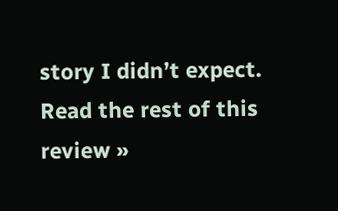story I didn’t expect.
Read the rest of this review »